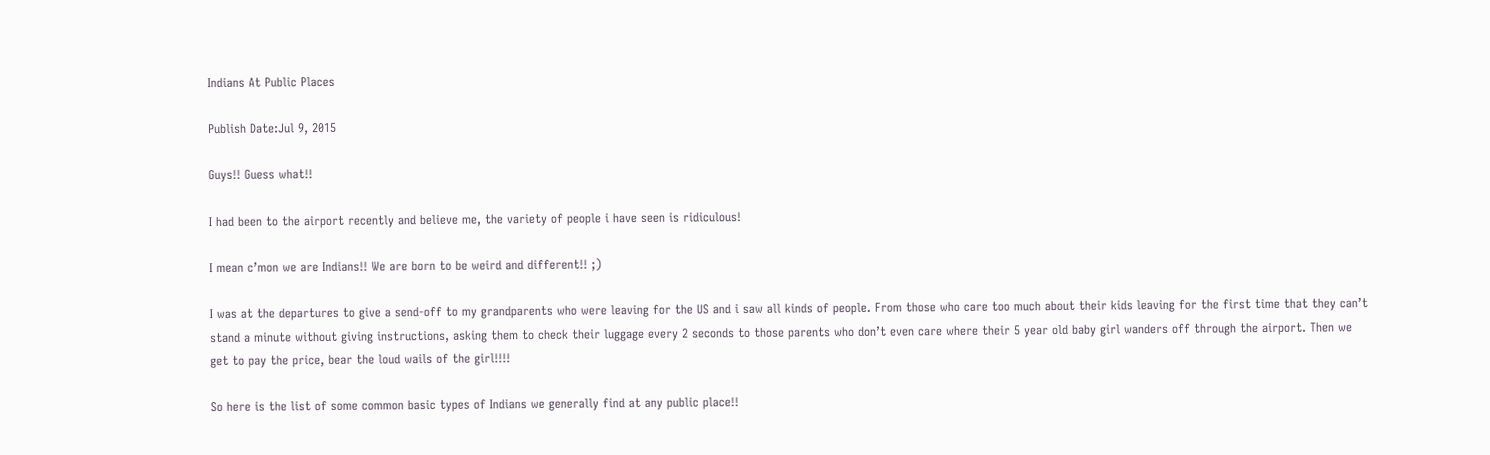Indians At Public Places

Publish Date:Jul 9, 2015

Guys!! Guess what!!

I had been to the airport recently and believe me, the variety of people i have seen is ridiculous!

I mean c’mon we are Indians!! We are born to be weird and different!! ;)

I was at the departures to give a send-off to my grandparents who were leaving for the US and i saw all kinds of people. From those who care too much about their kids leaving for the first time that they can’t stand a minute without giving instructions, asking them to check their luggage every 2 seconds to those parents who don’t even care where their 5 year old baby girl wanders off through the airport. Then we get to pay the price, bear the loud wails of the girl!!!!

So here is the list of some common basic types of Indians we generally find at any public place!!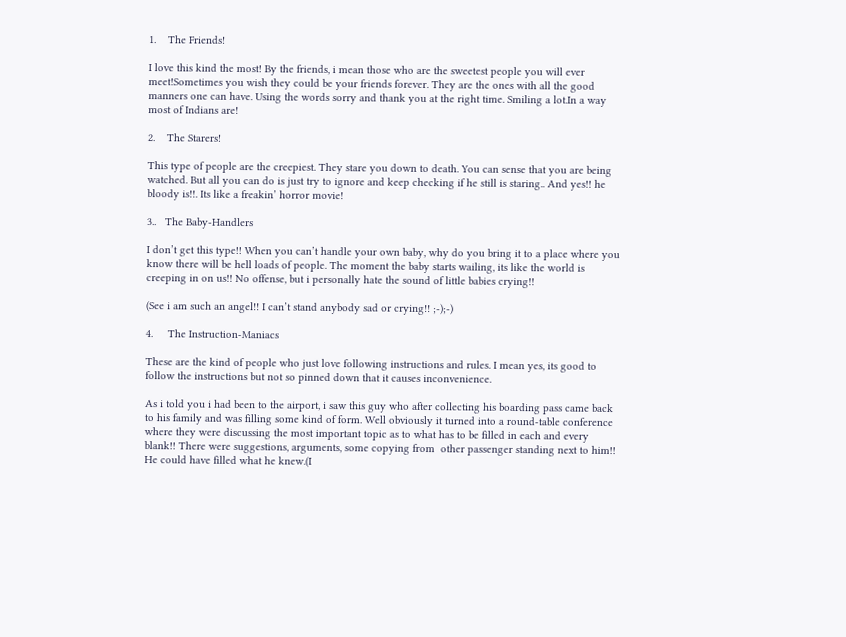1.    The Friends!

I love this kind the most! By the friends, i mean those who are the sweetest people you will ever meet!Sometimes you wish they could be your friends forever. They are the ones with all the good manners one can have. Using the words sorry and thank you at the right time. Smiling a lot.In a way most of Indians are!

2.    The Starers!

This type of people are the creepiest. They stare you down to death. You can sense that you are being watched. But all you can do is just try to ignore and keep checking if he still is staring.. And yes!! he bloody is!!. Its like a freakin’ horror movie!

3..   The Baby-Handlers

I don’t get this type!! When you can’t handle your own baby, why do you bring it to a place where you know there will be hell loads of people. The moment the baby starts wailing, its like the world is creeping in on us!! No offense, but i personally hate the sound of little babies crying!!

(See i am such an angel!! I can’t stand anybody sad or crying!! ;-);-)

4.     The Instruction-Maniacs

These are the kind of people who just love following instructions and rules. I mean yes, its good to follow the instructions but not so pinned down that it causes inconvenience.

As i told you i had been to the airport, i saw this guy who after collecting his boarding pass came back to his family and was filling some kind of form. Well obviously it turned into a round-table conference where they were discussing the most important topic as to what has to be filled in each and every blank!! There were suggestions, arguments, some copying from  other passenger standing next to him!! He could have filled what he knew.(I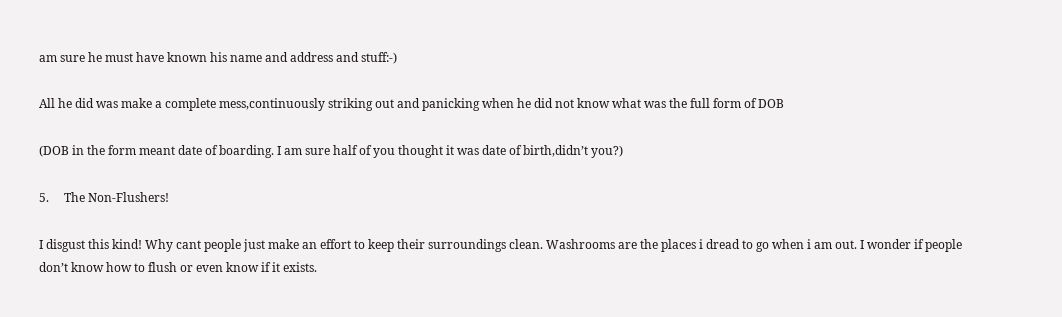am sure he must have known his name and address and stuff:-)

All he did was make a complete mess,continuously striking out and panicking when he did not know what was the full form of DOB

(DOB in the form meant date of boarding. I am sure half of you thought it was date of birth,didn’t you?)

5.     The Non-Flushers!

I disgust this kind! Why cant people just make an effort to keep their surroundings clean. Washrooms are the places i dread to go when i am out. I wonder if people don’t know how to flush or even know if it exists.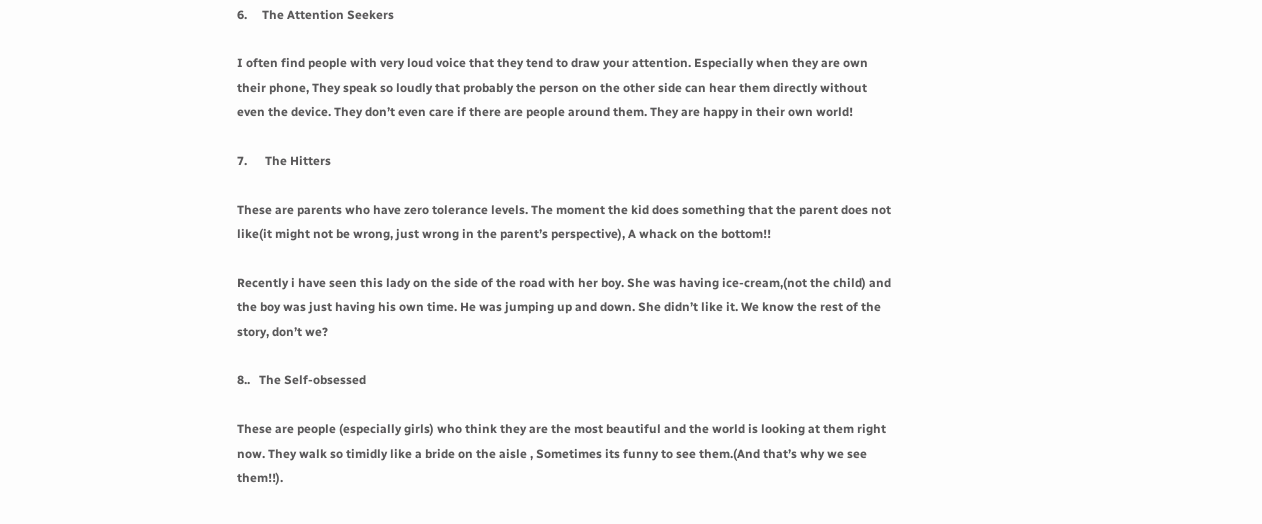6.     The Attention Seekers

I often find people with very loud voice that they tend to draw your attention. Especially when they are own their phone, They speak so loudly that probably the person on the other side can hear them directly without even the device. They don’t even care if there are people around them. They are happy in their own world!

7.      The Hitters

These are parents who have zero tolerance levels. The moment the kid does something that the parent does not like(it might not be wrong, just wrong in the parent’s perspective), A whack on the bottom!!

Recently i have seen this lady on the side of the road with her boy. She was having ice-cream,(not the child) and the boy was just having his own time. He was jumping up and down. She didn’t like it. We know the rest of the story, don’t we?

8..   The Self-obsessed

These are people (especially girls) who think they are the most beautiful and the world is looking at them right now. They walk so timidly like a bride on the aisle , Sometimes its funny to see them.(And that’s why we see them!!).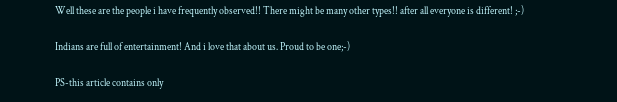Well these are the people i have frequently observed!! There might be many other types!! after all everyone is different! ;-)

Indians are full of entertainment! And i love that about us. Proud to be one;-)

PS-this article contains only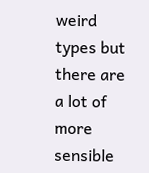weird types but there are a lot of more sensible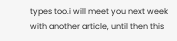types too.i will meet you next week with another article, until then this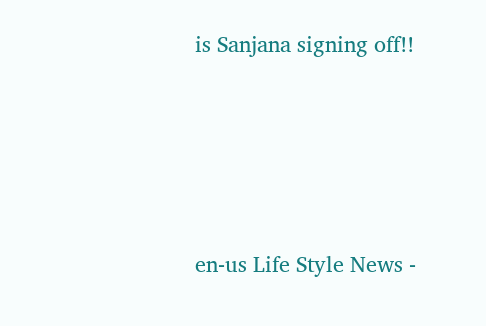is Sanjana signing off!!




en-us Life Style News -